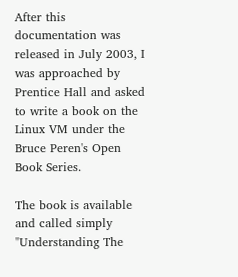After this documentation was released in July 2003, I was approached by Prentice Hall and asked to write a book on the Linux VM under the Bruce Peren's Open Book Series.

The book is available and called simply "Understanding The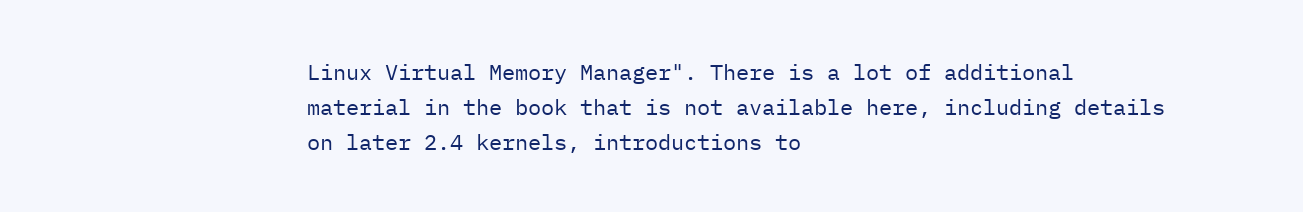Linux Virtual Memory Manager". There is a lot of additional material in the book that is not available here, including details on later 2.4 kernels, introductions to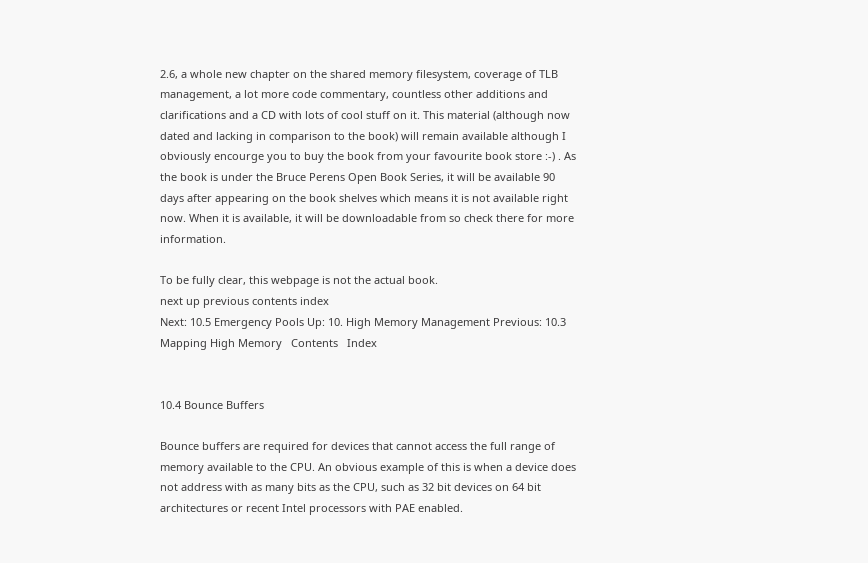2.6, a whole new chapter on the shared memory filesystem, coverage of TLB management, a lot more code commentary, countless other additions and clarifications and a CD with lots of cool stuff on it. This material (although now dated and lacking in comparison to the book) will remain available although I obviously encourge you to buy the book from your favourite book store :-) . As the book is under the Bruce Perens Open Book Series, it will be available 90 days after appearing on the book shelves which means it is not available right now. When it is available, it will be downloadable from so check there for more information.

To be fully clear, this webpage is not the actual book.
next up previous contents index
Next: 10.5 Emergency Pools Up: 10. High Memory Management Previous: 10.3 Mapping High Memory   Contents   Index


10.4 Bounce Buffers

Bounce buffers are required for devices that cannot access the full range of memory available to the CPU. An obvious example of this is when a device does not address with as many bits as the CPU, such as 32 bit devices on 64 bit architectures or recent Intel processors with PAE enabled.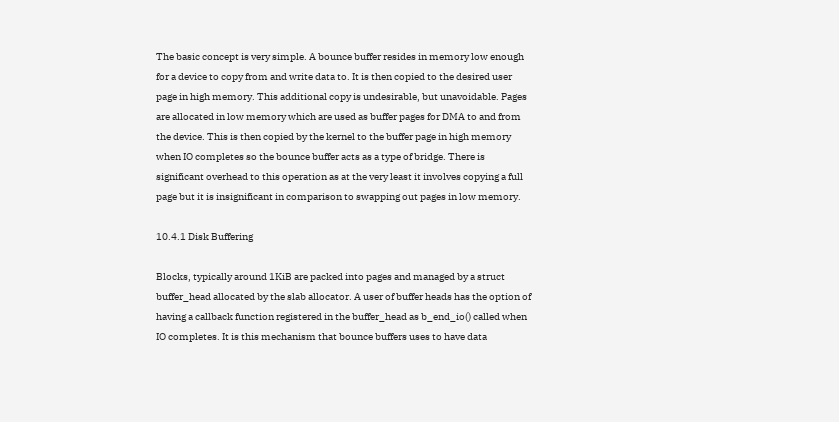The basic concept is very simple. A bounce buffer resides in memory low enough for a device to copy from and write data to. It is then copied to the desired user page in high memory. This additional copy is undesirable, but unavoidable. Pages are allocated in low memory which are used as buffer pages for DMA to and from the device. This is then copied by the kernel to the buffer page in high memory when IO completes so the bounce buffer acts as a type of bridge. There is significant overhead to this operation as at the very least it involves copying a full page but it is insignificant in comparison to swapping out pages in low memory.

10.4.1 Disk Buffering

Blocks, typically around 1KiB are packed into pages and managed by a struct buffer_head allocated by the slab allocator. A user of buffer heads has the option of having a callback function registered in the buffer_head as b_end_io() called when IO completes. It is this mechanism that bounce buffers uses to have data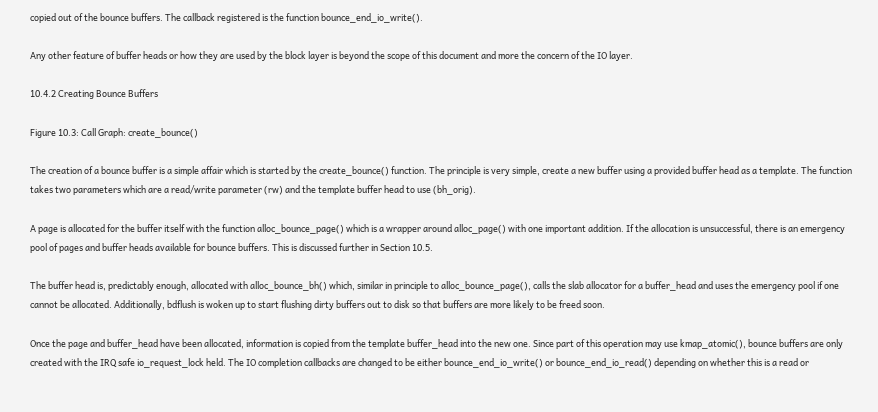copied out of the bounce buffers. The callback registered is the function bounce_end_io_write().

Any other feature of buffer heads or how they are used by the block layer is beyond the scope of this document and more the concern of the IO layer.

10.4.2 Creating Bounce Buffers

Figure 10.3: Call Graph: create_bounce()

The creation of a bounce buffer is a simple affair which is started by the create_bounce() function. The principle is very simple, create a new buffer using a provided buffer head as a template. The function takes two parameters which are a read/write parameter (rw) and the template buffer head to use (bh_orig).

A page is allocated for the buffer itself with the function alloc_bounce_page() which is a wrapper around alloc_page() with one important addition. If the allocation is unsuccessful, there is an emergency pool of pages and buffer heads available for bounce buffers. This is discussed further in Section 10.5.

The buffer head is, predictably enough, allocated with alloc_bounce_bh() which, similar in principle to alloc_bounce_page(), calls the slab allocator for a buffer_head and uses the emergency pool if one cannot be allocated. Additionally, bdflush is woken up to start flushing dirty buffers out to disk so that buffers are more likely to be freed soon.

Once the page and buffer_head have been allocated, information is copied from the template buffer_head into the new one. Since part of this operation may use kmap_atomic(), bounce buffers are only created with the IRQ safe io_request_lock held. The IO completion callbacks are changed to be either bounce_end_io_write() or bounce_end_io_read() depending on whether this is a read or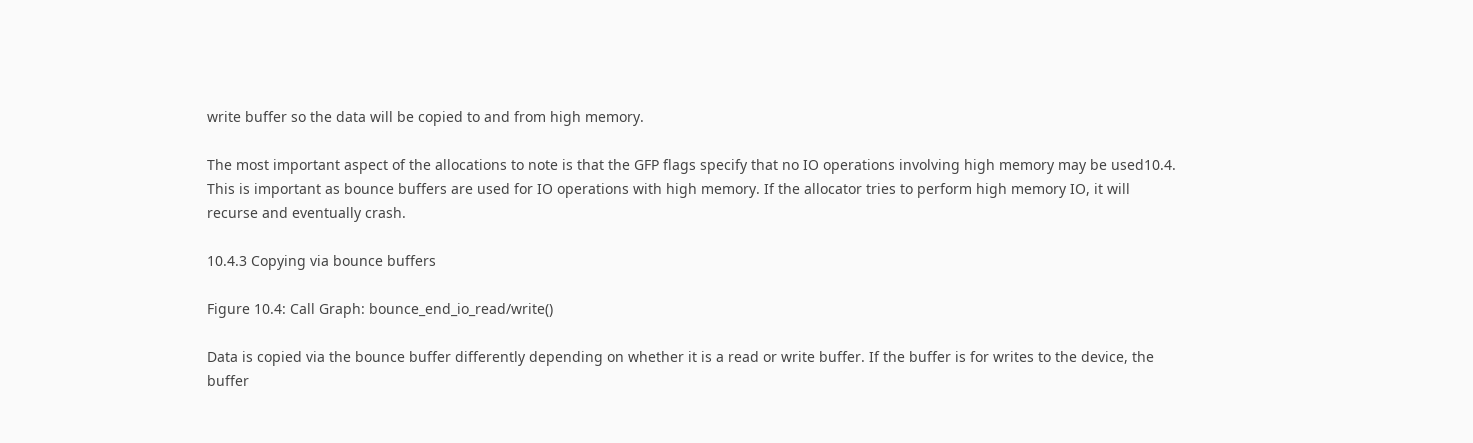write buffer so the data will be copied to and from high memory.

The most important aspect of the allocations to note is that the GFP flags specify that no IO operations involving high memory may be used10.4. This is important as bounce buffers are used for IO operations with high memory. If the allocator tries to perform high memory IO, it will recurse and eventually crash.

10.4.3 Copying via bounce buffers

Figure 10.4: Call Graph: bounce_end_io_read/write()

Data is copied via the bounce buffer differently depending on whether it is a read or write buffer. If the buffer is for writes to the device, the buffer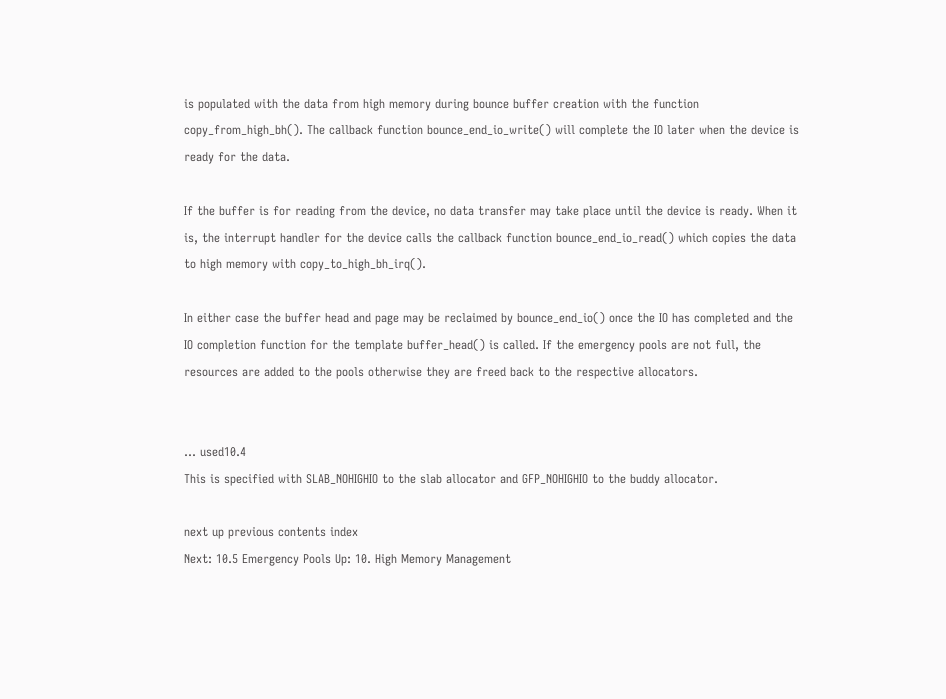is populated with the data from high memory during bounce buffer creation with the function copy_from_high_bh(). The callback function bounce_end_io_write() will complete the IO later when the device is ready for the data.

If the buffer is for reading from the device, no data transfer may take place until the device is ready. When it is, the interrupt handler for the device calls the callback function bounce_end_io_read() which copies the data to high memory with copy_to_high_bh_irq().

In either case the buffer head and page may be reclaimed by bounce_end_io() once the IO has completed and the IO completion function for the template buffer_head() is called. If the emergency pools are not full, the resources are added to the pools otherwise they are freed back to the respective allocators.


... used10.4
This is specified with SLAB_NOHIGHIO to the slab allocator and GFP_NOHIGHIO to the buddy allocator.

next up previous contents index
Next: 10.5 Emergency Pools Up: 10. High Memory Management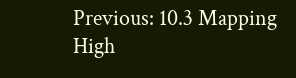Previous: 10.3 Mapping High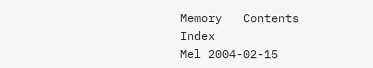Memory   Contents   Index
Mel 2004-02-15